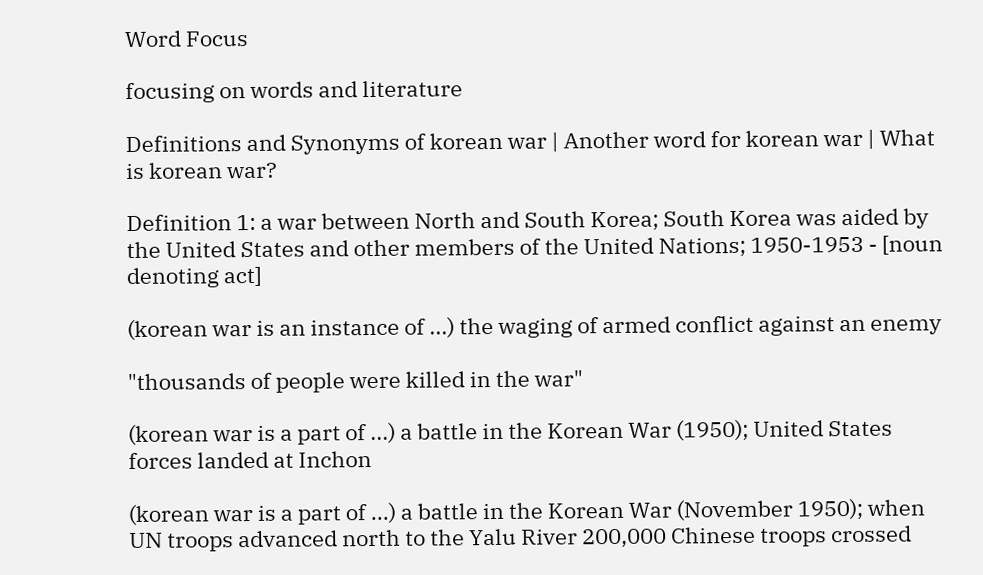Word Focus

focusing on words and literature

Definitions and Synonyms of korean war | Another word for korean war | What is korean war?

Definition 1: a war between North and South Korea; South Korea was aided by the United States and other members of the United Nations; 1950-1953 - [noun denoting act]

(korean war is an instance of ...) the waging of armed conflict against an enemy

"thousands of people were killed in the war"

(korean war is a part of ...) a battle in the Korean War (1950); United States forces landed at Inchon

(korean war is a part of ...) a battle in the Korean War (November 1950); when UN troops advanced north to the Yalu River 200,000 Chinese troops crossed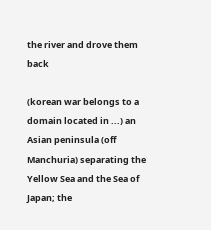the river and drove them back

(korean war belongs to a domain located in ...) an Asian peninsula (off Manchuria) separating the Yellow Sea and the Sea of Japan; the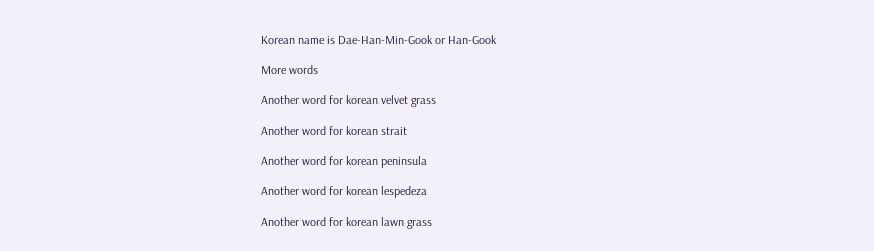Korean name is Dae-Han-Min-Gook or Han-Gook

More words

Another word for korean velvet grass

Another word for korean strait

Another word for korean peninsula

Another word for korean lespedeza

Another word for korean lawn grass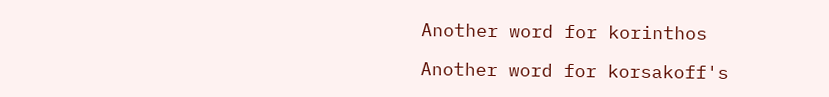Another word for korinthos

Another word for korsakoff's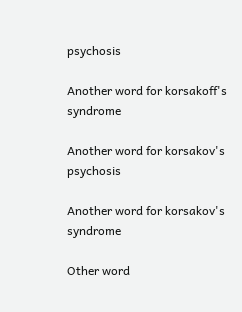psychosis

Another word for korsakoff's syndrome

Another word for korsakov's psychosis

Another word for korsakov's syndrome

Other word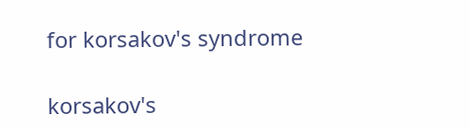for korsakov's syndrome

korsakov's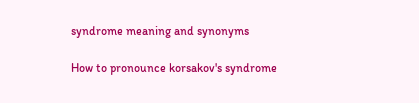syndrome meaning and synonyms

How to pronounce korsakov's syndrome